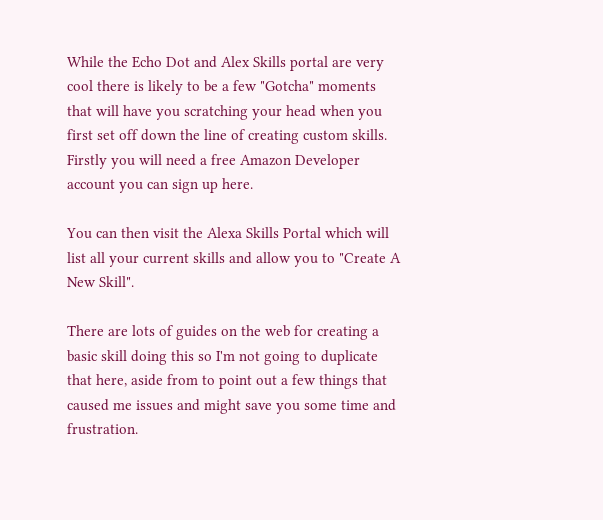While the Echo Dot and Alex Skills portal are very cool there is likely to be a few "Gotcha" moments that will have you scratching your head when you first set off down the line of creating custom skills. Firstly you will need a free Amazon Developer account you can sign up here.

You can then visit the Alexa Skills Portal which will list all your current skills and allow you to "Create A New Skill".

There are lots of guides on the web for creating a basic skill doing this so I'm not going to duplicate that here, aside from to point out a few things that caused me issues and might save you some time and frustration.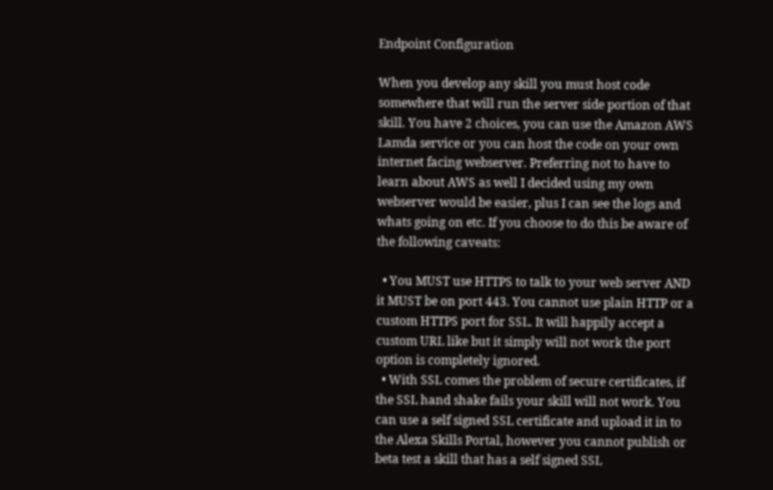Endpoint Configuration

When you develop any skill you must host code somewhere that will run the server side portion of that skill. You have 2 choices, you can use the Amazon AWS Lamda service or you can host the code on your own internet facing webserver. Preferring not to have to learn about AWS as well I decided using my own webserver would be easier, plus I can see the logs and whats going on etc. If you choose to do this be aware of the following caveats:

  • You MUST use HTTPS to talk to your web server AND it MUST be on port 443. You cannot use plain HTTP or a custom HTTPS port for SSL. It will happily accept a custom URL like but it simply will not work the port option is completely ignored.
  • With SSL comes the problem of secure certificates, if the SSL hand shake fails your skill will not work. You can use a self signed SSL certificate and upload it in to the Alexa Skills Portal, however you cannot publish or beta test a skill that has a self signed SSL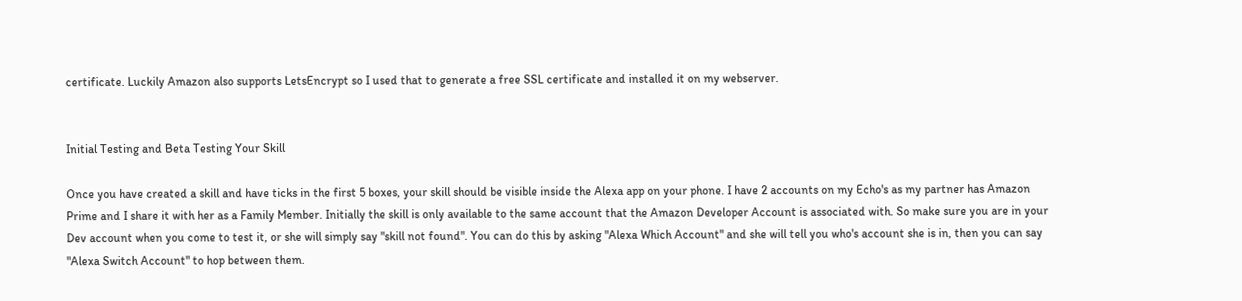certificate. Luckily Amazon also supports LetsEncrypt so I used that to generate a free SSL certificate and installed it on my webserver.


Initial Testing and Beta Testing Your Skill

Once you have created a skill and have ticks in the first 5 boxes, your skill should be visible inside the Alexa app on your phone. I have 2 accounts on my Echo's as my partner has Amazon Prime and I share it with her as a Family Member. Initially the skill is only available to the same account that the Amazon Developer Account is associated with. So make sure you are in your Dev account when you come to test it, or she will simply say "skill not found". You can do this by asking "Alexa Which Account" and she will tell you who's account she is in, then you can say "Alexa Switch Account" to hop between them.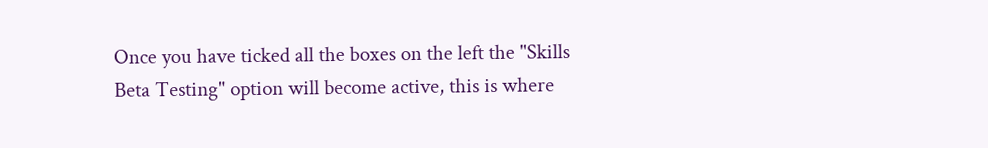Once you have ticked all the boxes on the left the "Skills Beta Testing" option will become active, this is where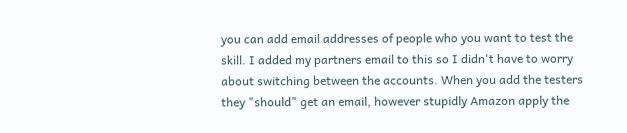you can add email addresses of people who you want to test the skill. I added my partners email to this so I didn't have to worry about switching between the accounts. When you add the testers they "should" get an email, however stupidly Amazon apply the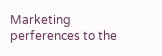Marketing perferences to the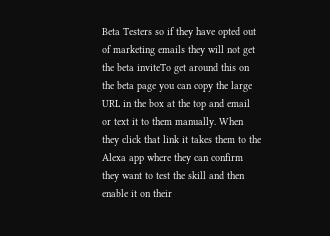Beta Testers so if they have opted out of marketing emails they will not get the beta inviteTo get around this on the beta page you can copy the large URL in the box at the top and email or text it to them manually. When they click that link it takes them to the Alexa app where they can confirm they want to test the skill and then enable it on their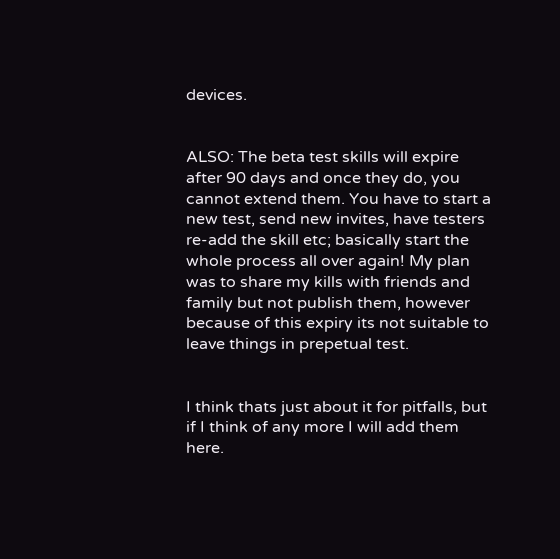devices.


ALSO: The beta test skills will expire after 90 days and once they do, you cannot extend them. You have to start a new test, send new invites, have testers re-add the skill etc; basically start the whole process all over again! My plan was to share my kills with friends and family but not publish them, however because of this expiry its not suitable to leave things in prepetual test.


I think thats just about it for pitfalls, but if I think of any more I will add them here.